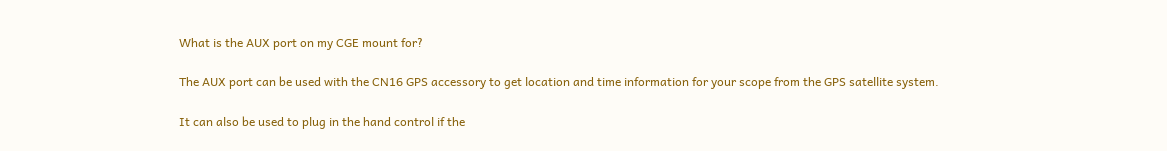What is the AUX port on my CGE mount for?

The AUX port can be used with the CN16 GPS accessory to get location and time information for your scope from the GPS satellite system.

It can also be used to plug in the hand control if the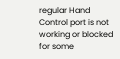regular Hand Control port is not working or blocked for some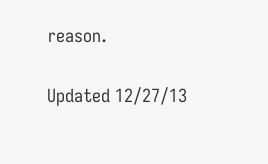reason.

Updated 12/27/13